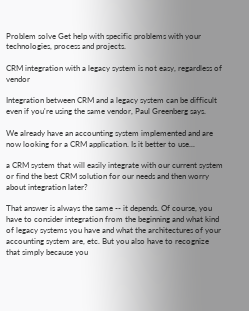Problem solve Get help with specific problems with your technologies, process and projects.

CRM integration with a legacy system is not easy, regardless of vendor

Integration between CRM and a legacy system can be difficult even if you're using the same vendor, Paul Greenberg says.

We already have an accounting system implemented and are now looking for a CRM application. Is it better to use...

a CRM system that will easily integrate with our current system or find the best CRM solution for our needs and then worry about integration later?

That answer is always the same -- it depends. Of course, you have to consider integration from the beginning and what kind of legacy systems you have and what the architectures of your accounting system are, etc. But you also have to recognize that simply because you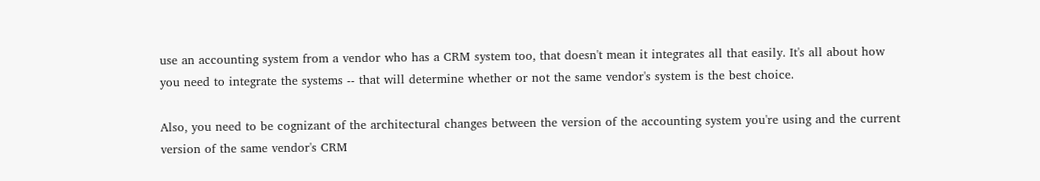use an accounting system from a vendor who has a CRM system too, that doesn't mean it integrates all that easily. It's all about how you need to integrate the systems -- that will determine whether or not the same vendor's system is the best choice.

Also, you need to be cognizant of the architectural changes between the version of the accounting system you're using and the current version of the same vendor's CRM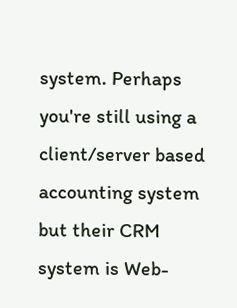system. Perhaps you're still using a client/server based accounting system but their CRM system is Web-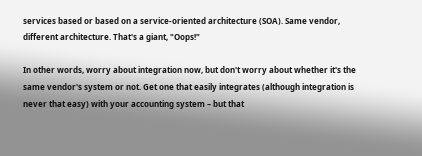services based or based on a service-oriented architecture (SOA). Same vendor, different architecture. That's a giant, "Oops!"

In other words, worry about integration now, but don't worry about whether it's the same vendor's system or not. Get one that easily integrates (although integration is never that easy) with your accounting system – but that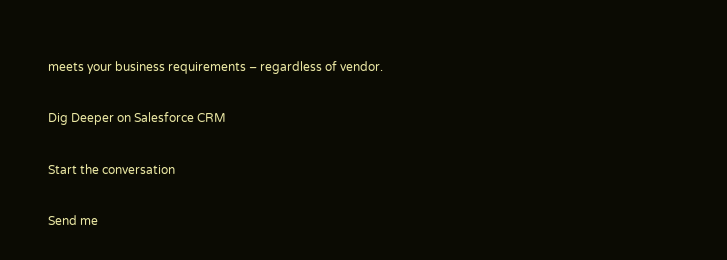meets your business requirements – regardless of vendor.

Dig Deeper on Salesforce CRM

Start the conversation

Send me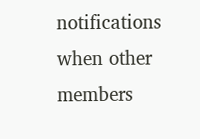notifications when other members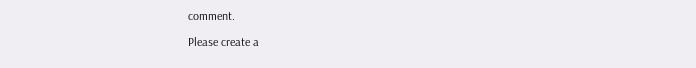comment.

Please create a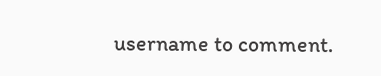username to comment.